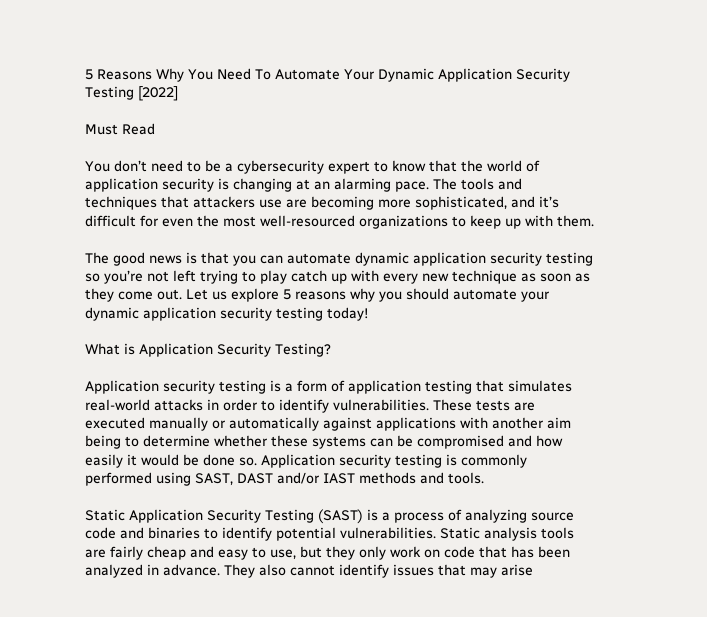5 Reasons Why You Need To Automate Your Dynamic Application Security Testing [2022]

Must Read

You don’t need to be a cybersecurity expert to know that the world of application security is changing at an alarming pace. The tools and techniques that attackers use are becoming more sophisticated, and it’s difficult for even the most well-resourced organizations to keep up with them.

The good news is that you can automate dynamic application security testing so you’re not left trying to play catch up with every new technique as soon as they come out. Let us explore 5 reasons why you should automate your dynamic application security testing today!

What is Application Security Testing?

Application security testing is a form of application testing that simulates real-world attacks in order to identify vulnerabilities. These tests are executed manually or automatically against applications with another aim being to determine whether these systems can be compromised and how easily it would be done so. Application security testing is commonly performed using SAST, DAST and/or IAST methods and tools.

Static Application Security Testing (SAST) is a process of analyzing source code and binaries to identify potential vulnerabilities. Static analysis tools are fairly cheap and easy to use, but they only work on code that has been analyzed in advance. They also cannot identify issues that may arise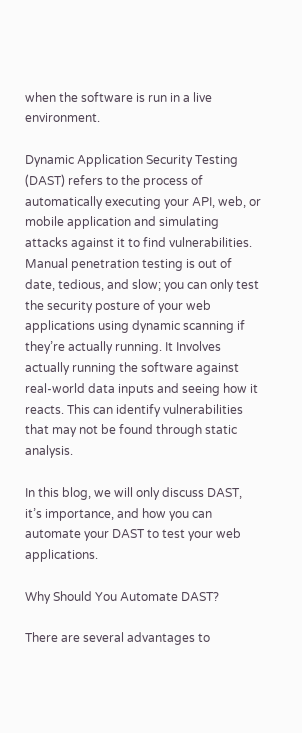when the software is run in a live environment.

Dynamic Application Security Testing (DAST) refers to the process of automatically executing your API, web, or mobile application and simulating attacks against it to find vulnerabilities. Manual penetration testing is out of date, tedious, and slow; you can only test the security posture of your web applications using dynamic scanning if they’re actually running. It Involves actually running the software against real-world data inputs and seeing how it reacts. This can identify vulnerabilities that may not be found through static analysis.

In this blog, we will only discuss DAST, it’s importance, and how you can automate your DAST to test your web applications.

Why Should You Automate DAST?

There are several advantages to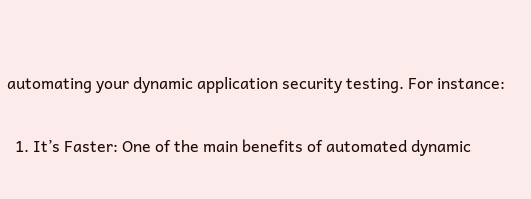automating your dynamic application security testing. For instance:

  1. It’s Faster: One of the main benefits of automated dynamic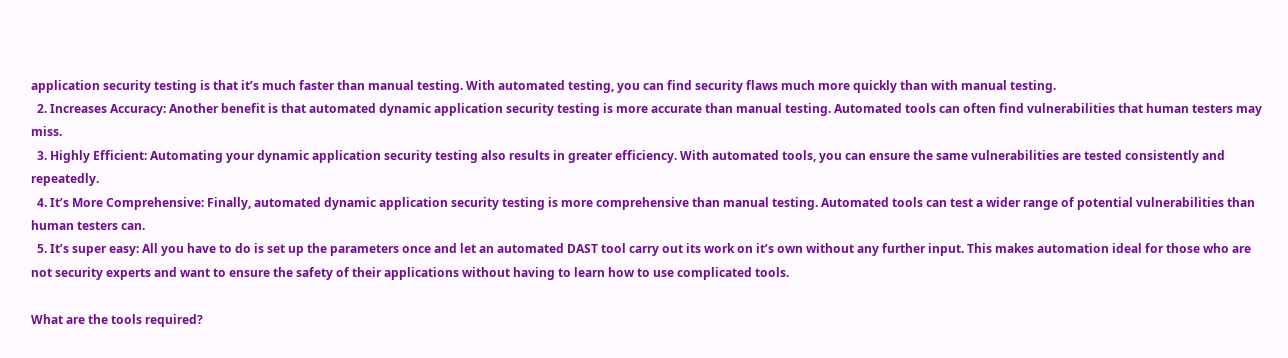application security testing is that it’s much faster than manual testing. With automated testing, you can find security flaws much more quickly than with manual testing.
  2. Increases Accuracy: Another benefit is that automated dynamic application security testing is more accurate than manual testing. Automated tools can often find vulnerabilities that human testers may miss.
  3. Highly Efficient: Automating your dynamic application security testing also results in greater efficiency. With automated tools, you can ensure the same vulnerabilities are tested consistently and repeatedly.
  4. It’s More Comprehensive: Finally, automated dynamic application security testing is more comprehensive than manual testing. Automated tools can test a wider range of potential vulnerabilities than human testers can.
  5. It’s super easy: All you have to do is set up the parameters once and let an automated DAST tool carry out its work on it’s own without any further input. This makes automation ideal for those who are not security experts and want to ensure the safety of their applications without having to learn how to use complicated tools.

What are the tools required?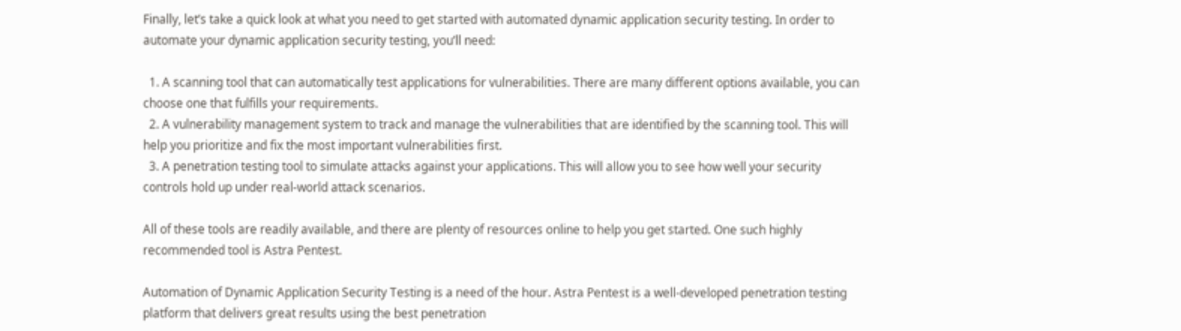Finally, let’s take a quick look at what you need to get started with automated dynamic application security testing. In order to automate your dynamic application security testing, you’ll need:

  1. A scanning tool that can automatically test applications for vulnerabilities. There are many different options available, you can choose one that fulfills your requirements.
  2. A vulnerability management system to track and manage the vulnerabilities that are identified by the scanning tool. This will help you prioritize and fix the most important vulnerabilities first.
  3. A penetration testing tool to simulate attacks against your applications. This will allow you to see how well your security controls hold up under real-world attack scenarios.

All of these tools are readily available, and there are plenty of resources online to help you get started. One such highly recommended tool is Astra Pentest.

Automation of Dynamic Application Security Testing is a need of the hour. Astra Pentest is a well-developed penetration testing platform that delivers great results using the best penetration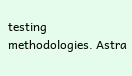testing methodologies. Astra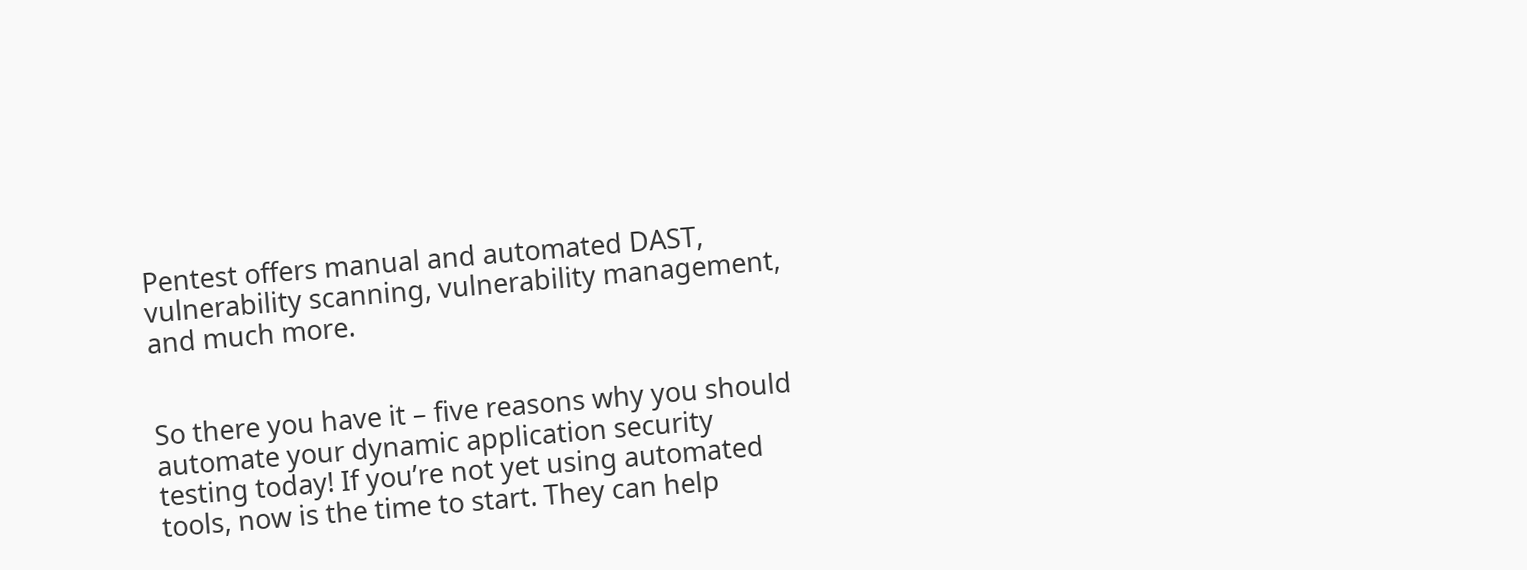Pentest offers manual and automated DAST, vulnerability scanning, vulnerability management, and much more.


So there you have it – five reasons why you should automate your dynamic application security testing today! If you’re not yet using automated tools, now is the time to start. They can help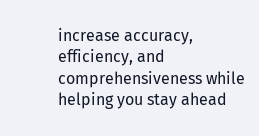increase accuracy, efficiency, and comprehensiveness while helping you stay ahead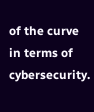of the curve in terms of cybersecurity.